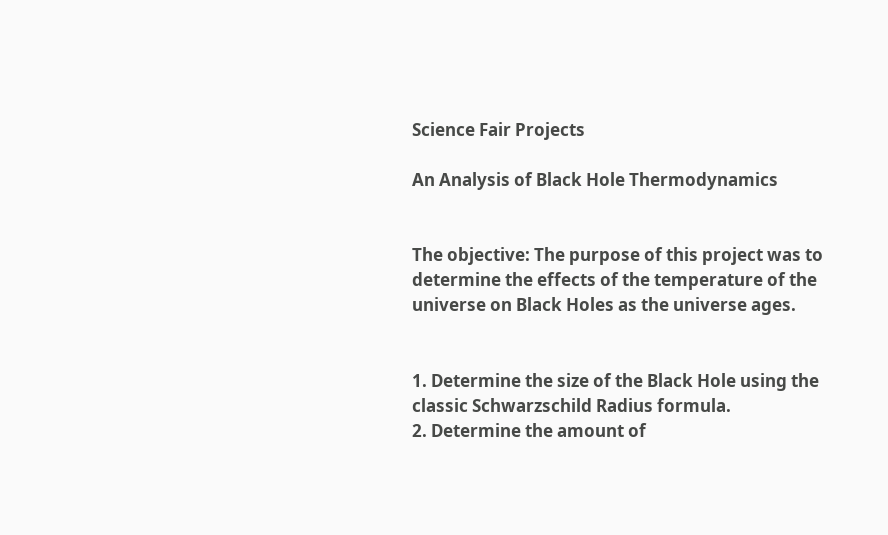Science Fair Projects

An Analysis of Black Hole Thermodynamics


The objective: The purpose of this project was to determine the effects of the temperature of the universe on Black Holes as the universe ages.


1. Determine the size of the Black Hole using the classic Schwarzschild Radius formula.
2. Determine the amount of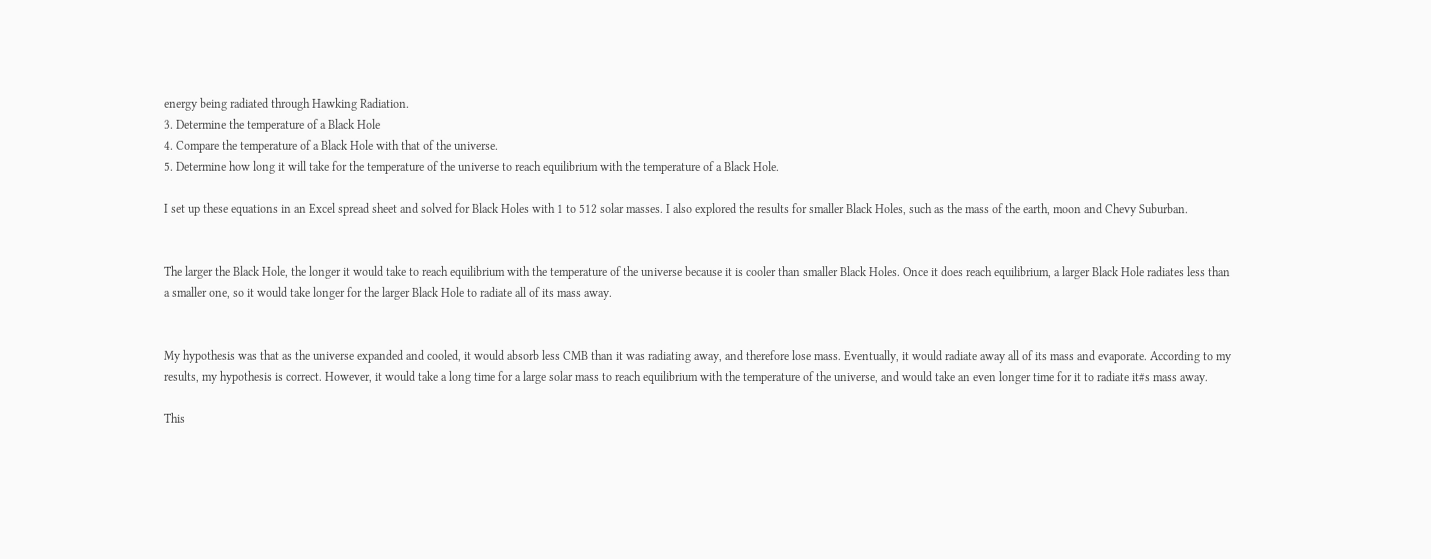energy being radiated through Hawking Radiation.
3. Determine the temperature of a Black Hole
4. Compare the temperature of a Black Hole with that of the universe.
5. Determine how long it will take for the temperature of the universe to reach equilibrium with the temperature of a Black Hole.

I set up these equations in an Excel spread sheet and solved for Black Holes with 1 to 512 solar masses. I also explored the results for smaller Black Holes, such as the mass of the earth, moon and Chevy Suburban.


The larger the Black Hole, the longer it would take to reach equilibrium with the temperature of the universe because it is cooler than smaller Black Holes. Once it does reach equilibrium, a larger Black Hole radiates less than a smaller one, so it would take longer for the larger Black Hole to radiate all of its mass away.


My hypothesis was that as the universe expanded and cooled, it would absorb less CMB than it was radiating away, and therefore lose mass. Eventually, it would radiate away all of its mass and evaporate. According to my results, my hypothesis is correct. However, it would take a long time for a large solar mass to reach equilibrium with the temperature of the universe, and would take an even longer time for it to radiate it#s mass away.

This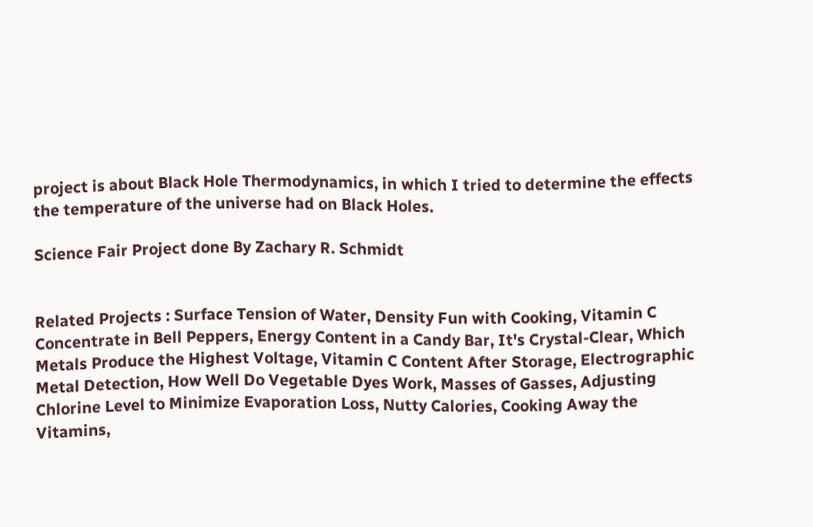project is about Black Hole Thermodynamics, in which I tried to determine the effects the temperature of the universe had on Black Holes.

Science Fair Project done By Zachary R. Schmidt


Related Projects : Surface Tension of Water, Density Fun with Cooking, Vitamin C Concentrate in Bell Peppers, Energy Content in a Candy Bar, It's Crystal-Clear, Which Metals Produce the Highest Voltage, Vitamin C Content After Storage, Electrographic Metal Detection, How Well Do Vegetable Dyes Work, Masses of Gasses, Adjusting Chlorine Level to Minimize Evaporation Loss, Nutty Calories, Cooking Away the Vitamins,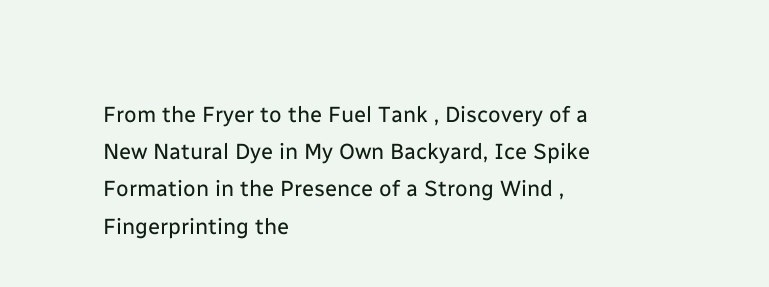From the Fryer to the Fuel Tank , Discovery of a New Natural Dye in My Own Backyard, Ice Spike Formation in the Presence of a Strong Wind , Fingerprinting the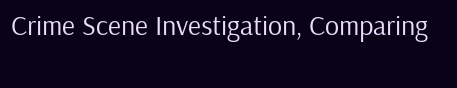Crime Scene Investigation, Comparing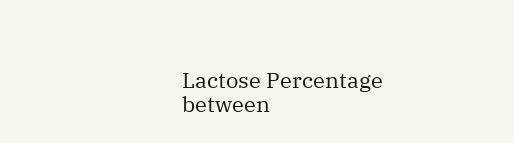Lactose Percentage between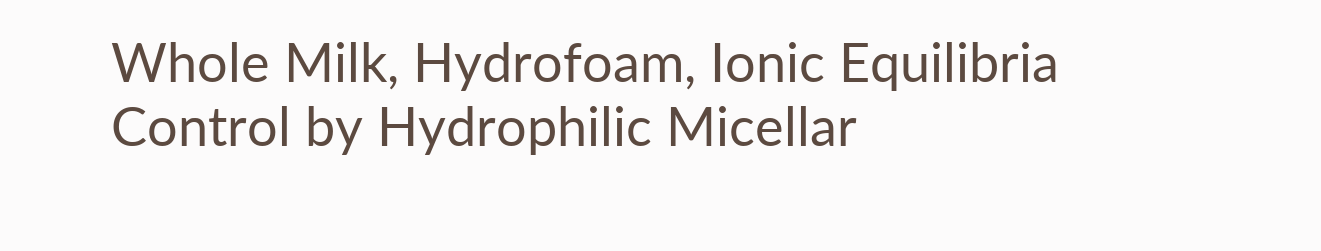Whole Milk, Hydrofoam, Ionic Equilibria Control by Hydrophilic Micellar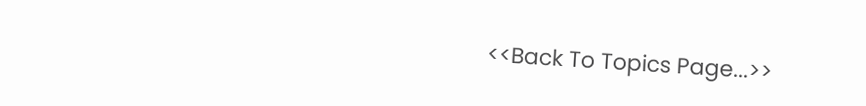<<Back To Topics Page...>>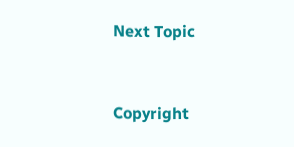Next Topic



Copyright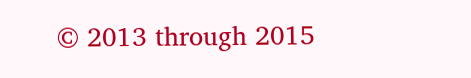© 2013 through 2015